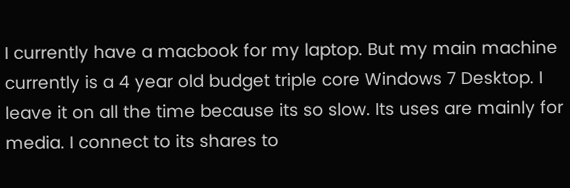I currently have a macbook for my laptop. But my main machine currently is a 4 year old budget triple core Windows 7 Desktop. I leave it on all the time because its so slow. Its uses are mainly for media. I connect to its shares to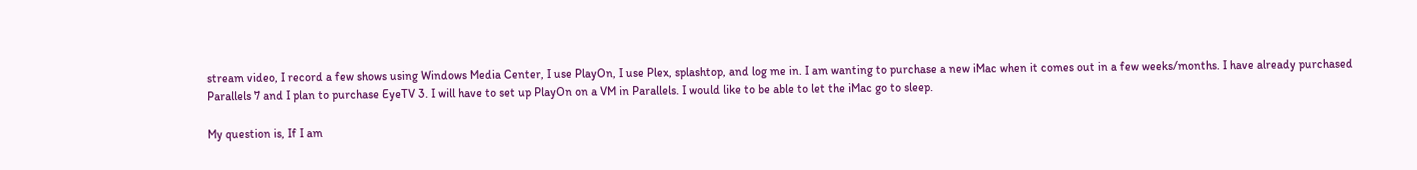stream video, I record a few shows using Windows Media Center, I use PlayOn, I use Plex, splashtop, and log me in. I am wanting to purchase a new iMac when it comes out in a few weeks/months. I have already purchased Parallels 7 and I plan to purchase EyeTV 3. I will have to set up PlayOn on a VM in Parallels. I would like to be able to let the iMac go to sleep.

My question is, If I am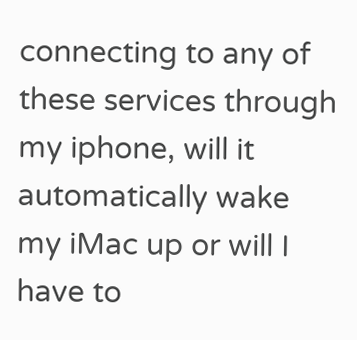connecting to any of these services through my iphone, will it automatically wake my iMac up or will I have to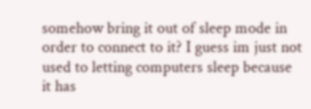somehow bring it out of sleep mode in order to connect to it? I guess im just not used to letting computers sleep because it has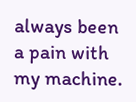always been a pain with my machine.